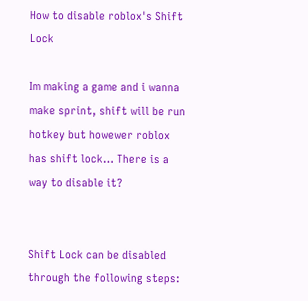How to disable roblox's Shift Lock

Im making a game and i wanna make sprint, shift will be run hotkey but howewer roblox has shift lock… There is a way to disable it?


Shift Lock can be disabled through the following steps: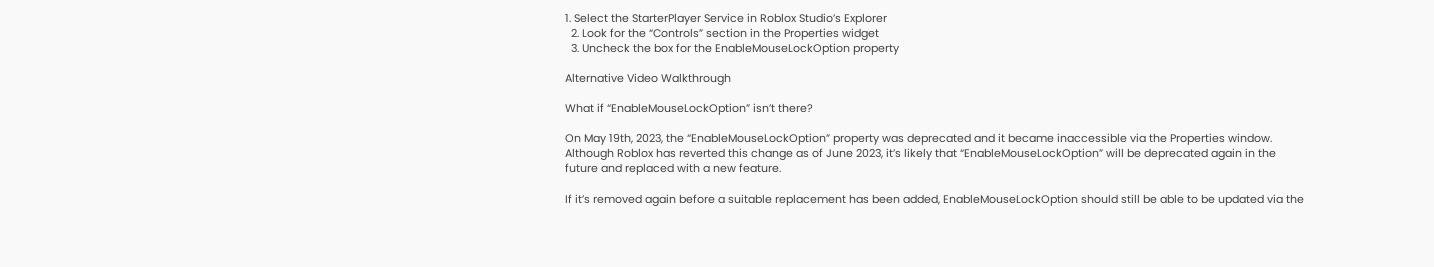1. Select the StarterPlayer Service in Roblox Studio’s Explorer
  2. Look for the “Controls” section in the Properties widget
  3. Uncheck the box for the EnableMouseLockOption property

Alternative Video Walkthrough

What if “EnableMouseLockOption” isn’t there?

On May 19th, 2023, the “EnableMouseLockOption” property was deprecated and it became inaccessible via the Properties window. Although Roblox has reverted this change as of June 2023, it’s likely that “EnableMouseLockOption” will be deprecated again in the future and replaced with a new feature.

If it’s removed again before a suitable replacement has been added, EnableMouseLockOption should still be able to be updated via the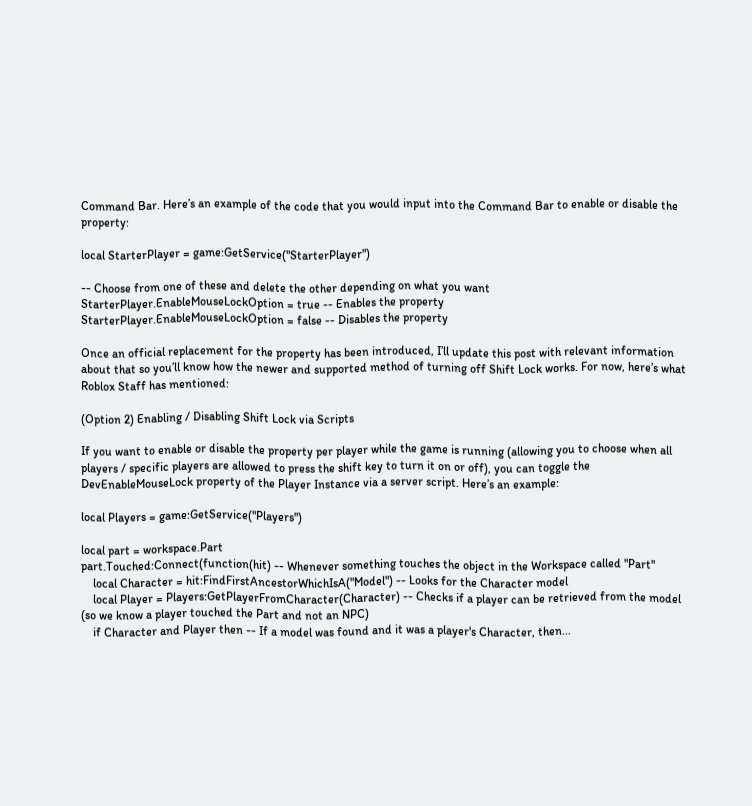Command Bar. Here’s an example of the code that you would input into the Command Bar to enable or disable the property:

local StarterPlayer = game:GetService("StarterPlayer")

-- Choose from one of these and delete the other depending on what you want
StarterPlayer.EnableMouseLockOption = true -- Enables the property
StarterPlayer.EnableMouseLockOption = false -- Disables the property

Once an official replacement for the property has been introduced, I’ll update this post with relevant information about that so you’ll know how the newer and supported method of turning off Shift Lock works. For now, here’s what Roblox Staff has mentioned:

(Option 2) Enabling / Disabling Shift Lock via Scripts

If you want to enable or disable the property per player while the game is running (allowing you to choose when all players / specific players are allowed to press the shift key to turn it on or off), you can toggle the DevEnableMouseLock property of the Player Instance via a server script. Here’s an example:

local Players = game:GetService("Players")

local part = workspace.Part
part.Touched:Connect(function(hit) -- Whenever something touches the object in the Workspace called "Part"
    local Character = hit:FindFirstAncestorWhichIsA("Model") -- Looks for the Character model
    local Player = Players:GetPlayerFromCharacter(Character) -- Checks if a player can be retrieved from the model (so we know a player touched the Part and not an NPC)
    if Character and Player then -- If a model was found and it was a player's Character, then...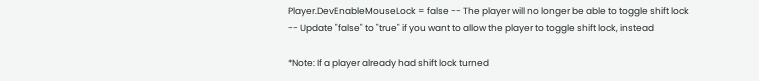Player.DevEnableMouseLock = false -- The player will no longer be able to toggle shift lock
-- Update "false" to "true" if you want to allow the player to toggle shift lock, instead

*Note: If a player already had shift lock turned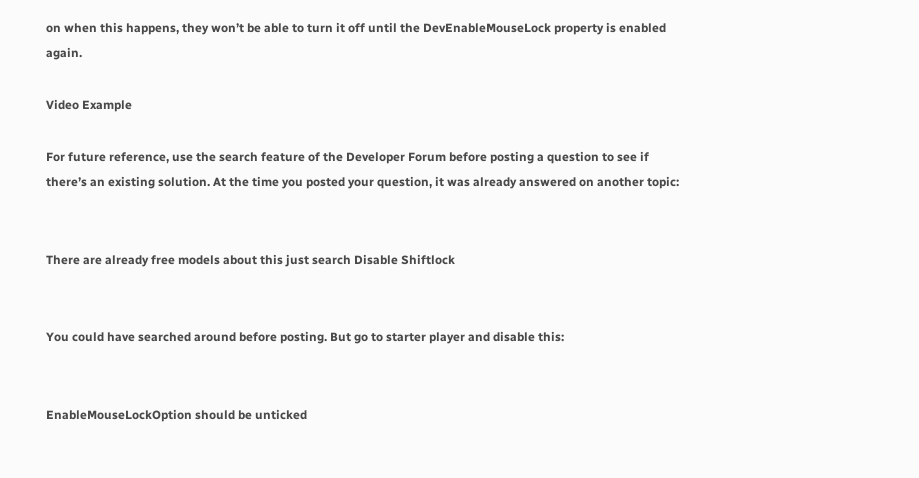on when this happens, they won’t be able to turn it off until the DevEnableMouseLock property is enabled again.

Video Example

For future reference, use the search feature of the Developer Forum before posting a question to see if there’s an existing solution. At the time you posted your question, it was already answered on another topic:


There are already free models about this just search Disable Shiftlock


You could have searched around before posting. But go to starter player and disable this:


EnableMouseLockOption should be unticked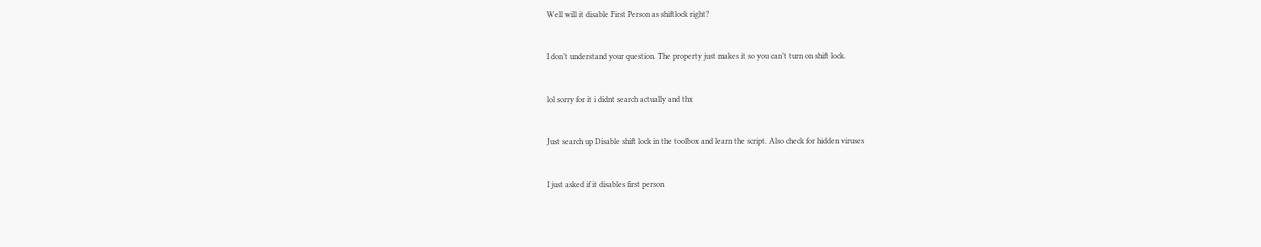Well will it disable First Person as shiftlock right?


I don’t understand your question. The property just makes it so you can’t turn on shift lock.


lol sorry for it i didnt search actually and thx


Just search up Disable shift lock in the toolbox and learn the script. Also check for hidden viruses


I just asked if it disables first person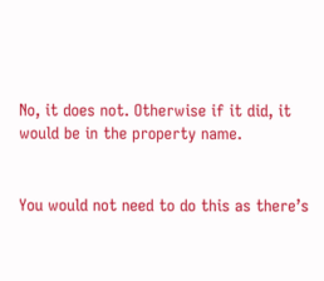No, it does not. Otherwise if it did, it would be in the property name.


You would not need to do this as there’s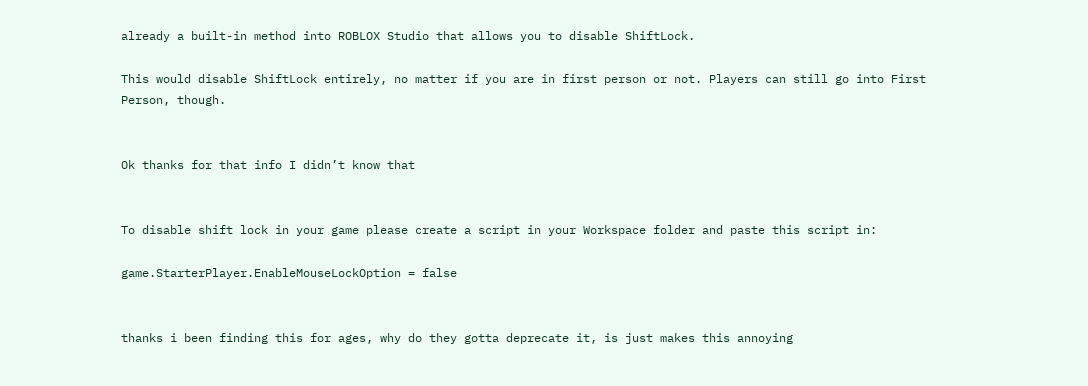already a built-in method into ROBLOX Studio that allows you to disable ShiftLock.

This would disable ShiftLock entirely, no matter if you are in first person or not. Players can still go into First Person, though.


Ok thanks for that info I didn’t know that


To disable shift lock in your game please create a script in your Workspace folder and paste this script in:

game.StarterPlayer.EnableMouseLockOption = false


thanks i been finding this for ages, why do they gotta deprecate it, is just makes this annoying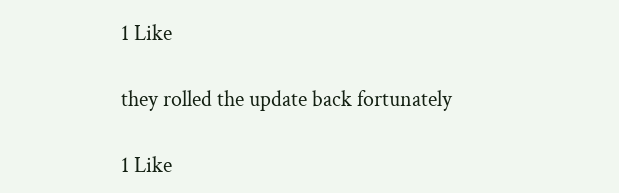1 Like

they rolled the update back fortunately

1 Like